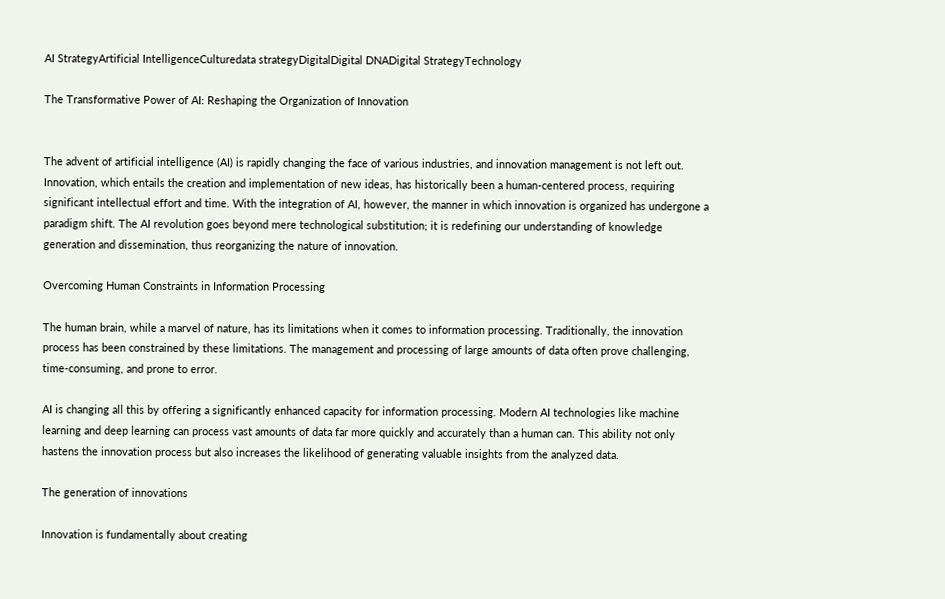AI StrategyArtificial IntelligenceCulturedata strategyDigitalDigital DNADigital StrategyTechnology

The Transformative Power of AI: Reshaping the Organization of Innovation


The advent of artificial intelligence (AI) is rapidly changing the face of various industries, and innovation management is not left out. Innovation, which entails the creation and implementation of new ideas, has historically been a human-centered process, requiring significant intellectual effort and time. With the integration of AI, however, the manner in which innovation is organized has undergone a paradigm shift. The AI revolution goes beyond mere technological substitution; it is redefining our understanding of knowledge generation and dissemination, thus reorganizing the nature of innovation.

Overcoming Human Constraints in Information Processing

The human brain, while a marvel of nature, has its limitations when it comes to information processing. Traditionally, the innovation process has been constrained by these limitations. The management and processing of large amounts of data often prove challenging, time-consuming, and prone to error.

AI is changing all this by offering a significantly enhanced capacity for information processing. Modern AI technologies like machine learning and deep learning can process vast amounts of data far more quickly and accurately than a human can. This ability not only hastens the innovation process but also increases the likelihood of generating valuable insights from the analyzed data.

The generation of innovations

Innovation is fundamentally about creating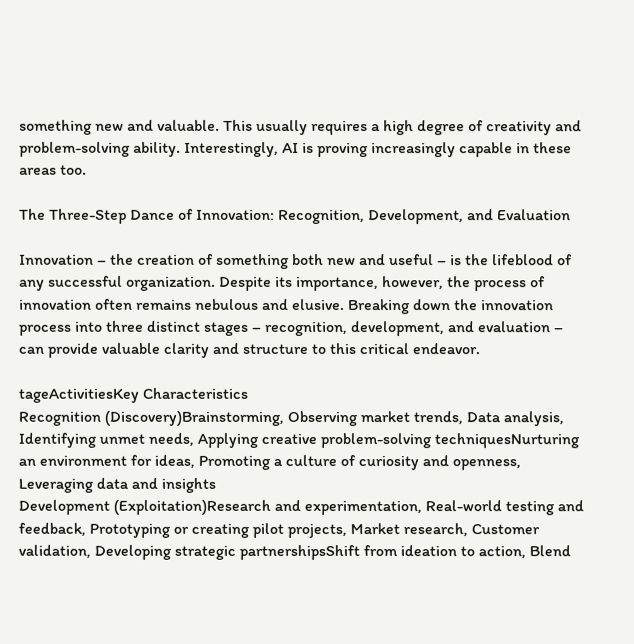something new and valuable. This usually requires a high degree of creativity and problem-solving ability. Interestingly, AI is proving increasingly capable in these areas too.

The Three-Step Dance of Innovation: Recognition, Development, and Evaluation

Innovation – the creation of something both new and useful – is the lifeblood of any successful organization. Despite its importance, however, the process of innovation often remains nebulous and elusive. Breaking down the innovation process into three distinct stages – recognition, development, and evaluation – can provide valuable clarity and structure to this critical endeavor.

tageActivitiesKey Characteristics
Recognition (Discovery)Brainstorming, Observing market trends, Data analysis, Identifying unmet needs, Applying creative problem-solving techniquesNurturing an environment for ideas, Promoting a culture of curiosity and openness, Leveraging data and insights
Development (Exploitation)Research and experimentation, Real-world testing and feedback, Prototyping or creating pilot projects, Market research, Customer validation, Developing strategic partnershipsShift from ideation to action, Blend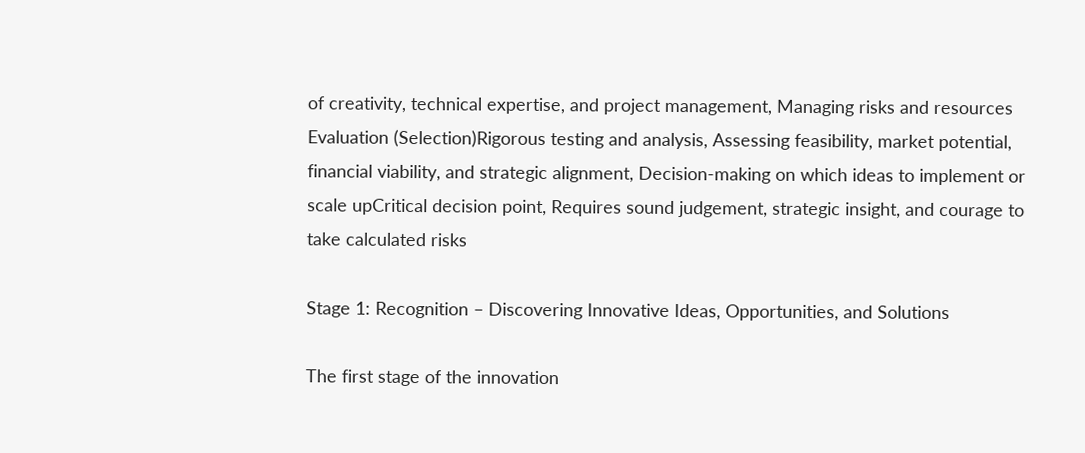of creativity, technical expertise, and project management, Managing risks and resources
Evaluation (Selection)Rigorous testing and analysis, Assessing feasibility, market potential, financial viability, and strategic alignment, Decision-making on which ideas to implement or scale upCritical decision point, Requires sound judgement, strategic insight, and courage to take calculated risks

Stage 1: Recognition – Discovering Innovative Ideas, Opportunities, and Solutions

The first stage of the innovation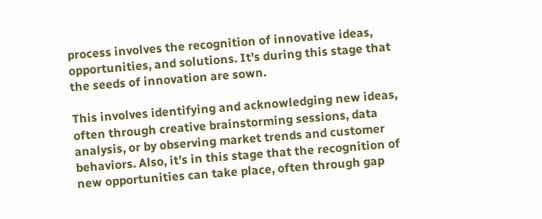process involves the recognition of innovative ideas, opportunities, and solutions. It’s during this stage that the seeds of innovation are sown.

This involves identifying and acknowledging new ideas, often through creative brainstorming sessions, data analysis, or by observing market trends and customer behaviors. Also, it’s in this stage that the recognition of new opportunities can take place, often through gap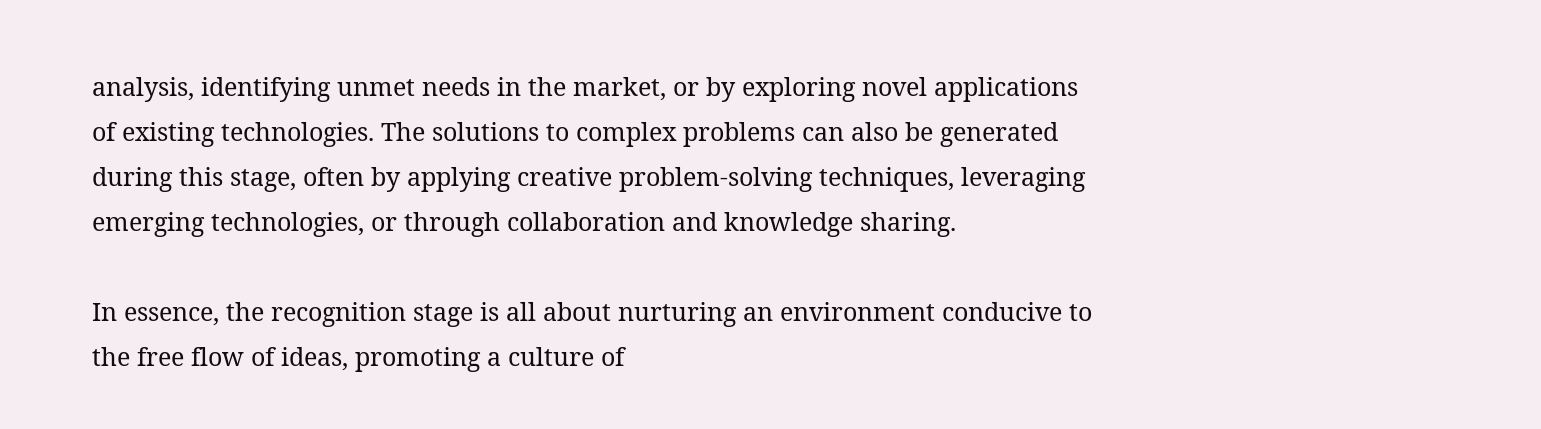analysis, identifying unmet needs in the market, or by exploring novel applications of existing technologies. The solutions to complex problems can also be generated during this stage, often by applying creative problem-solving techniques, leveraging emerging technologies, or through collaboration and knowledge sharing.

In essence, the recognition stage is all about nurturing an environment conducive to the free flow of ideas, promoting a culture of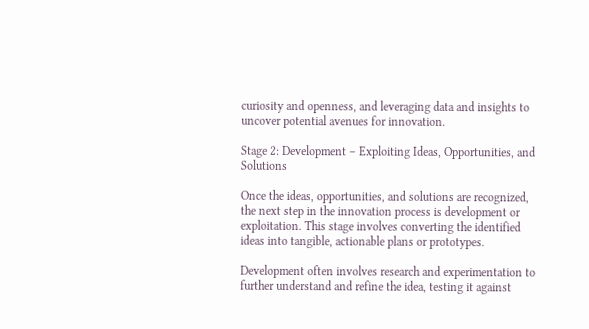curiosity and openness, and leveraging data and insights to uncover potential avenues for innovation.

Stage 2: Development – Exploiting Ideas, Opportunities, and Solutions

Once the ideas, opportunities, and solutions are recognized, the next step in the innovation process is development or exploitation. This stage involves converting the identified ideas into tangible, actionable plans or prototypes.

Development often involves research and experimentation to further understand and refine the idea, testing it against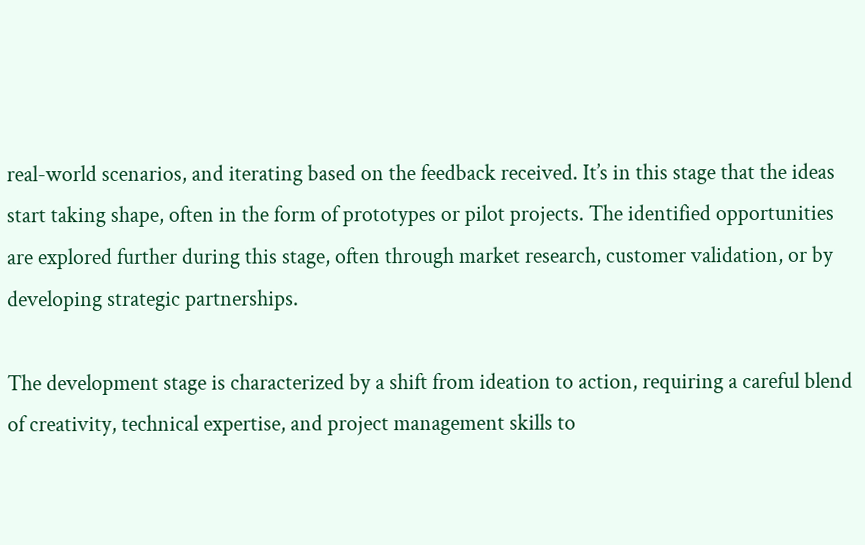real-world scenarios, and iterating based on the feedback received. It’s in this stage that the ideas start taking shape, often in the form of prototypes or pilot projects. The identified opportunities are explored further during this stage, often through market research, customer validation, or by developing strategic partnerships.

The development stage is characterized by a shift from ideation to action, requiring a careful blend of creativity, technical expertise, and project management skills to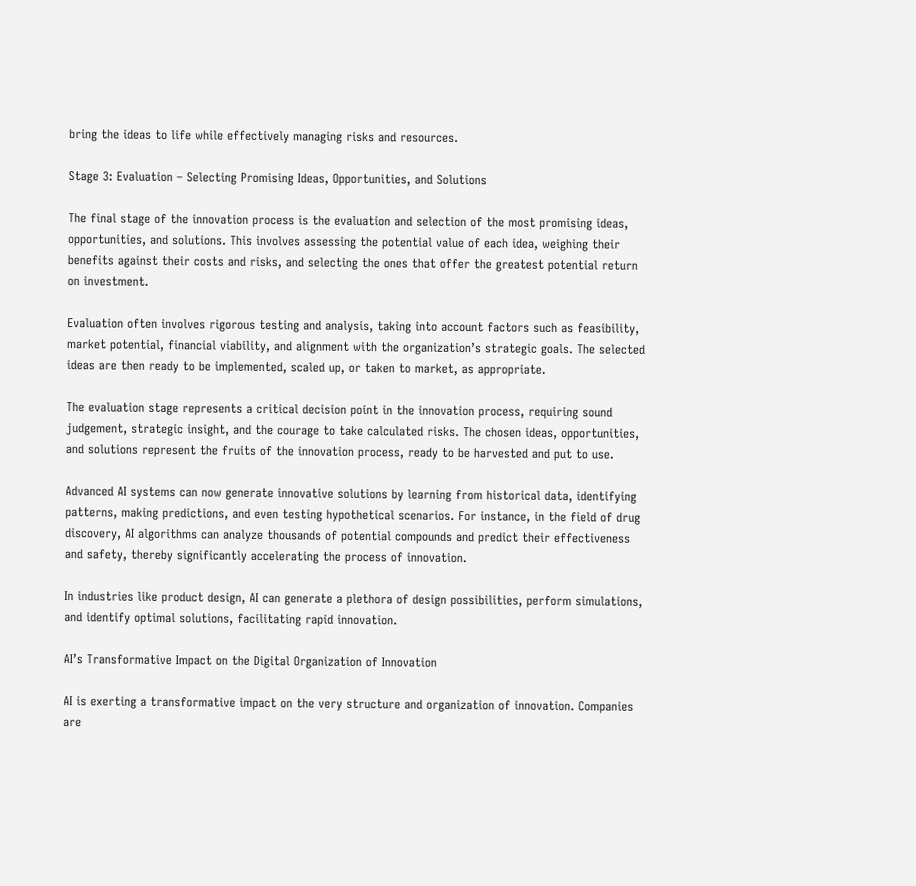bring the ideas to life while effectively managing risks and resources.

Stage 3: Evaluation – Selecting Promising Ideas, Opportunities, and Solutions

The final stage of the innovation process is the evaluation and selection of the most promising ideas, opportunities, and solutions. This involves assessing the potential value of each idea, weighing their benefits against their costs and risks, and selecting the ones that offer the greatest potential return on investment.

Evaluation often involves rigorous testing and analysis, taking into account factors such as feasibility, market potential, financial viability, and alignment with the organization’s strategic goals. The selected ideas are then ready to be implemented, scaled up, or taken to market, as appropriate.

The evaluation stage represents a critical decision point in the innovation process, requiring sound judgement, strategic insight, and the courage to take calculated risks. The chosen ideas, opportunities, and solutions represent the fruits of the innovation process, ready to be harvested and put to use.

Advanced AI systems can now generate innovative solutions by learning from historical data, identifying patterns, making predictions, and even testing hypothetical scenarios. For instance, in the field of drug discovery, AI algorithms can analyze thousands of potential compounds and predict their effectiveness and safety, thereby significantly accelerating the process of innovation.

In industries like product design, AI can generate a plethora of design possibilities, perform simulations, and identify optimal solutions, facilitating rapid innovation.

AI’s Transformative Impact on the Digital Organization of Innovation

AI is exerting a transformative impact on the very structure and organization of innovation. Companies are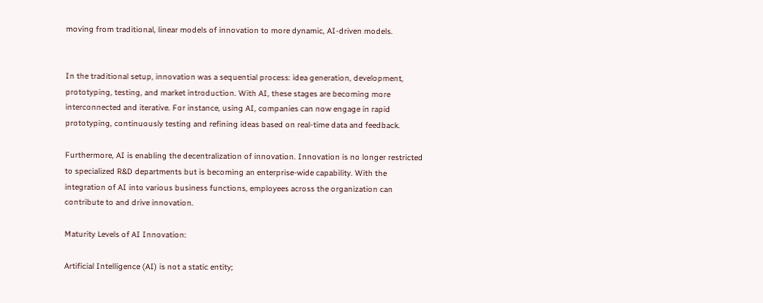moving from traditional, linear models of innovation to more dynamic, AI-driven models.


In the traditional setup, innovation was a sequential process: idea generation, development, prototyping, testing, and market introduction. With AI, these stages are becoming more interconnected and iterative. For instance, using AI, companies can now engage in rapid prototyping, continuously testing and refining ideas based on real-time data and feedback.

Furthermore, AI is enabling the decentralization of innovation. Innovation is no longer restricted to specialized R&D departments but is becoming an enterprise-wide capability. With the integration of AI into various business functions, employees across the organization can contribute to and drive innovation.

Maturity Levels of AI Innovation:

Artificial Intelligence (AI) is not a static entity;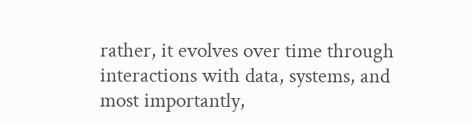rather, it evolves over time through interactions with data, systems, and most importantly,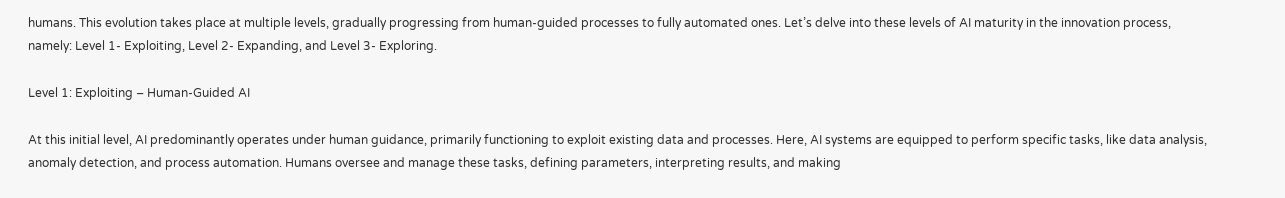humans. This evolution takes place at multiple levels, gradually progressing from human-guided processes to fully automated ones. Let’s delve into these levels of AI maturity in the innovation process, namely: Level 1- Exploiting, Level 2- Expanding, and Level 3- Exploring.

Level 1: Exploiting – Human-Guided AI

At this initial level, AI predominantly operates under human guidance, primarily functioning to exploit existing data and processes. Here, AI systems are equipped to perform specific tasks, like data analysis, anomaly detection, and process automation. Humans oversee and manage these tasks, defining parameters, interpreting results, and making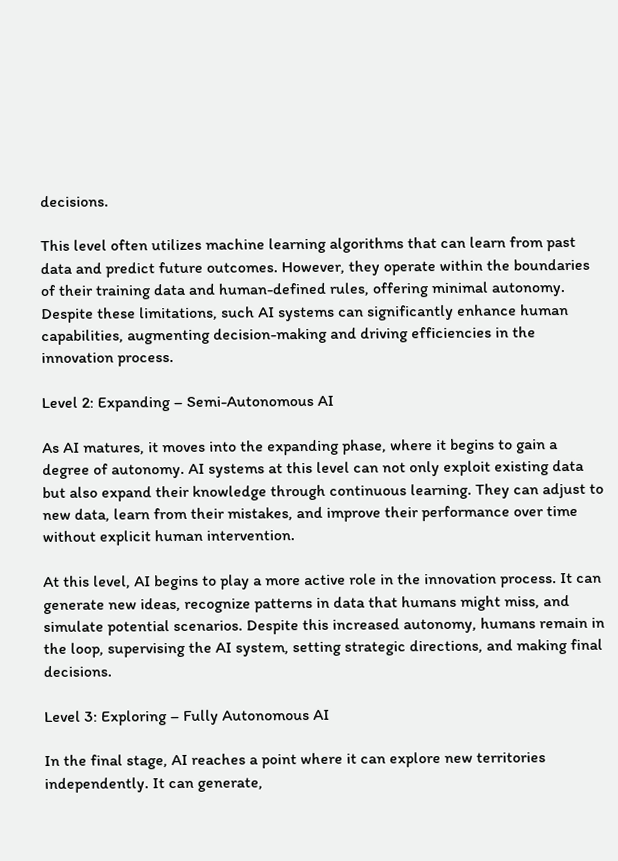decisions.

This level often utilizes machine learning algorithms that can learn from past data and predict future outcomes. However, they operate within the boundaries of their training data and human-defined rules, offering minimal autonomy. Despite these limitations, such AI systems can significantly enhance human capabilities, augmenting decision-making and driving efficiencies in the innovation process.

Level 2: Expanding – Semi-Autonomous AI

As AI matures, it moves into the expanding phase, where it begins to gain a degree of autonomy. AI systems at this level can not only exploit existing data but also expand their knowledge through continuous learning. They can adjust to new data, learn from their mistakes, and improve their performance over time without explicit human intervention.

At this level, AI begins to play a more active role in the innovation process. It can generate new ideas, recognize patterns in data that humans might miss, and simulate potential scenarios. Despite this increased autonomy, humans remain in the loop, supervising the AI system, setting strategic directions, and making final decisions.

Level 3: Exploring – Fully Autonomous AI

In the final stage, AI reaches a point where it can explore new territories independently. It can generate,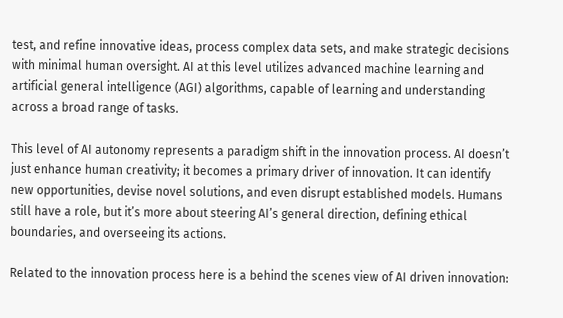test, and refine innovative ideas, process complex data sets, and make strategic decisions with minimal human oversight. AI at this level utilizes advanced machine learning and artificial general intelligence (AGI) algorithms, capable of learning and understanding across a broad range of tasks.

This level of AI autonomy represents a paradigm shift in the innovation process. AI doesn’t just enhance human creativity; it becomes a primary driver of innovation. It can identify new opportunities, devise novel solutions, and even disrupt established models. Humans still have a role, but it’s more about steering AI’s general direction, defining ethical boundaries, and overseeing its actions.

Related to the innovation process here is a behind the scenes view of AI driven innovation: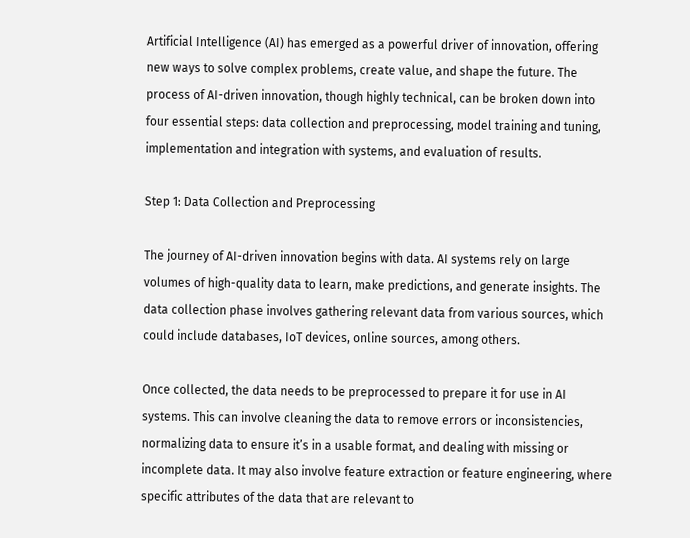Artificial Intelligence (AI) has emerged as a powerful driver of innovation, offering new ways to solve complex problems, create value, and shape the future. The process of AI-driven innovation, though highly technical, can be broken down into four essential steps: data collection and preprocessing, model training and tuning, implementation and integration with systems, and evaluation of results.

Step 1: Data Collection and Preprocessing

The journey of AI-driven innovation begins with data. AI systems rely on large volumes of high-quality data to learn, make predictions, and generate insights. The data collection phase involves gathering relevant data from various sources, which could include databases, IoT devices, online sources, among others.

Once collected, the data needs to be preprocessed to prepare it for use in AI systems. This can involve cleaning the data to remove errors or inconsistencies, normalizing data to ensure it’s in a usable format, and dealing with missing or incomplete data. It may also involve feature extraction or feature engineering, where specific attributes of the data that are relevant to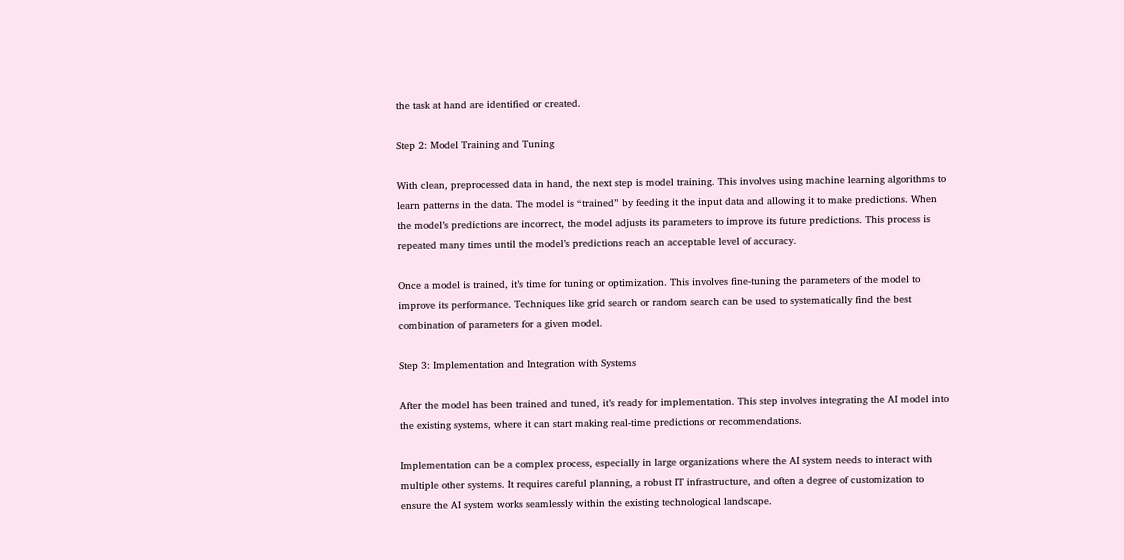the task at hand are identified or created.

Step 2: Model Training and Tuning

With clean, preprocessed data in hand, the next step is model training. This involves using machine learning algorithms to learn patterns in the data. The model is “trained” by feeding it the input data and allowing it to make predictions. When the model’s predictions are incorrect, the model adjusts its parameters to improve its future predictions. This process is repeated many times until the model’s predictions reach an acceptable level of accuracy.

Once a model is trained, it’s time for tuning or optimization. This involves fine-tuning the parameters of the model to improve its performance. Techniques like grid search or random search can be used to systematically find the best combination of parameters for a given model.

Step 3: Implementation and Integration with Systems

After the model has been trained and tuned, it’s ready for implementation. This step involves integrating the AI model into the existing systems, where it can start making real-time predictions or recommendations.

Implementation can be a complex process, especially in large organizations where the AI system needs to interact with multiple other systems. It requires careful planning, a robust IT infrastructure, and often a degree of customization to ensure the AI system works seamlessly within the existing technological landscape.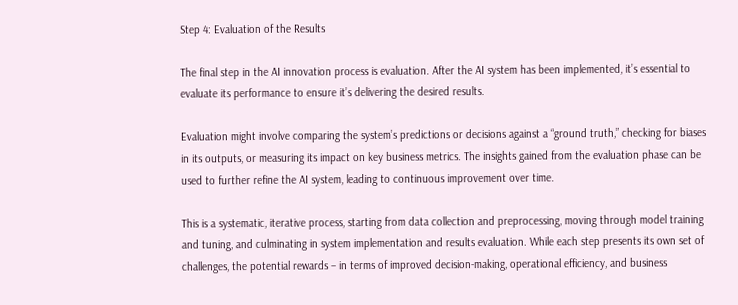Step 4: Evaluation of the Results

The final step in the AI innovation process is evaluation. After the AI system has been implemented, it’s essential to evaluate its performance to ensure it’s delivering the desired results.

Evaluation might involve comparing the system’s predictions or decisions against a “ground truth,” checking for biases in its outputs, or measuring its impact on key business metrics. The insights gained from the evaluation phase can be used to further refine the AI system, leading to continuous improvement over time.

This is a systematic, iterative process, starting from data collection and preprocessing, moving through model training and tuning, and culminating in system implementation and results evaluation. While each step presents its own set of challenges, the potential rewards – in terms of improved decision-making, operational efficiency, and business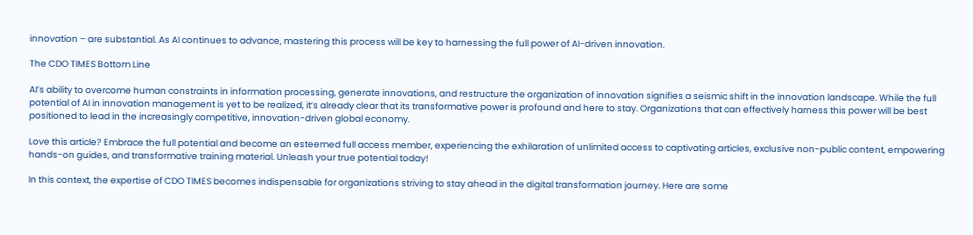innovation – are substantial. As AI continues to advance, mastering this process will be key to harnessing the full power of AI-driven innovation.

The CDO TIMES Bottom Line

AI’s ability to overcome human constraints in information processing, generate innovations, and restructure the organization of innovation signifies a seismic shift in the innovation landscape. While the full potential of AI in innovation management is yet to be realized, it’s already clear that its transformative power is profound and here to stay. Organizations that can effectively harness this power will be best positioned to lead in the increasingly competitive, innovation-driven global economy.

Love this article? Embrace the full potential and become an esteemed full access member, experiencing the exhilaration of unlimited access to captivating articles, exclusive non-public content, empowering hands-on guides, and transformative training material. Unleash your true potential today!

In this context, the expertise of CDO TIMES becomes indispensable for organizations striving to stay ahead in the digital transformation journey. Here are some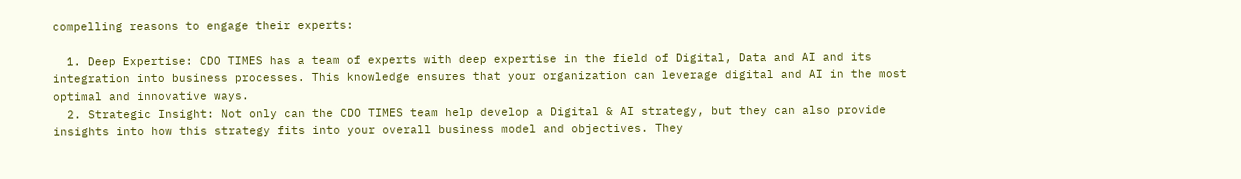compelling reasons to engage their experts:

  1. Deep Expertise: CDO TIMES has a team of experts with deep expertise in the field of Digital, Data and AI and its integration into business processes. This knowledge ensures that your organization can leverage digital and AI in the most optimal and innovative ways.
  2. Strategic Insight: Not only can the CDO TIMES team help develop a Digital & AI strategy, but they can also provide insights into how this strategy fits into your overall business model and objectives. They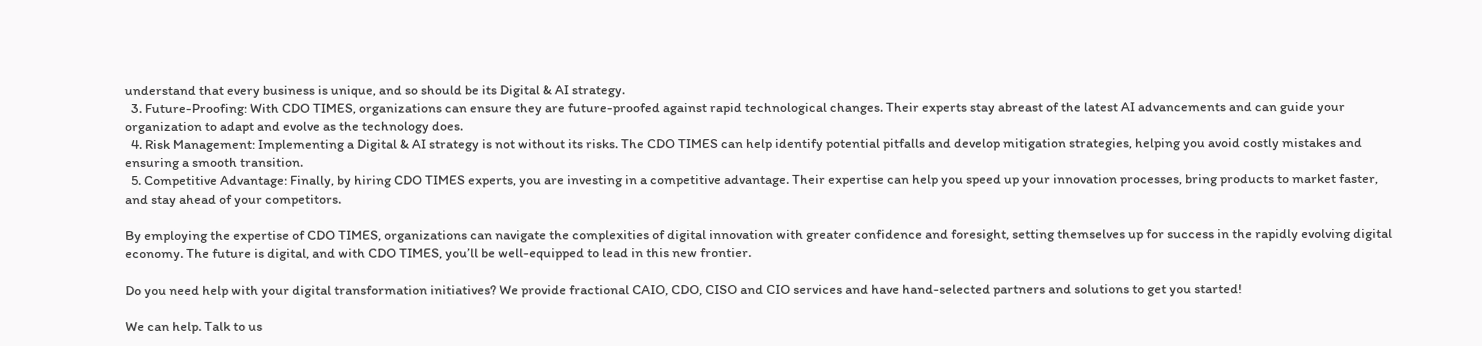understand that every business is unique, and so should be its Digital & AI strategy.
  3. Future-Proofing: With CDO TIMES, organizations can ensure they are future-proofed against rapid technological changes. Their experts stay abreast of the latest AI advancements and can guide your organization to adapt and evolve as the technology does.
  4. Risk Management: Implementing a Digital & AI strategy is not without its risks. The CDO TIMES can help identify potential pitfalls and develop mitigation strategies, helping you avoid costly mistakes and ensuring a smooth transition.
  5. Competitive Advantage: Finally, by hiring CDO TIMES experts, you are investing in a competitive advantage. Their expertise can help you speed up your innovation processes, bring products to market faster, and stay ahead of your competitors.

By employing the expertise of CDO TIMES, organizations can navigate the complexities of digital innovation with greater confidence and foresight, setting themselves up for success in the rapidly evolving digital economy. The future is digital, and with CDO TIMES, you’ll be well-equipped to lead in this new frontier.

Do you need help with your digital transformation initiatives? We provide fractional CAIO, CDO, CISO and CIO services and have hand-selected partners and solutions to get you started!

We can help. Talk to us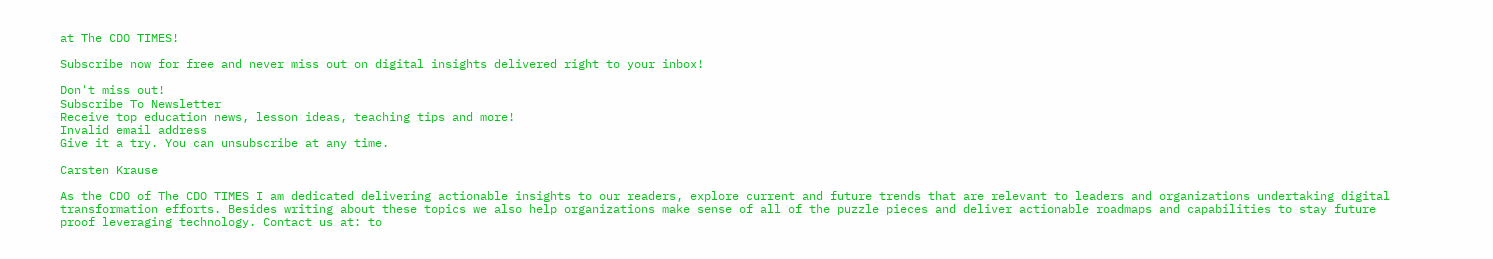at The CDO TIMES!

Subscribe now for free and never miss out on digital insights delivered right to your inbox!

Don't miss out!
Subscribe To Newsletter
Receive top education news, lesson ideas, teaching tips and more!
Invalid email address
Give it a try. You can unsubscribe at any time.

Carsten Krause

As the CDO of The CDO TIMES I am dedicated delivering actionable insights to our readers, explore current and future trends that are relevant to leaders and organizations undertaking digital transformation efforts. Besides writing about these topics we also help organizations make sense of all of the puzzle pieces and deliver actionable roadmaps and capabilities to stay future proof leveraging technology. Contact us at: to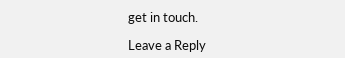get in touch.

Leave a Reply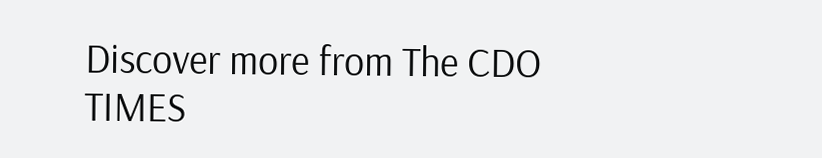Discover more from The CDO TIMES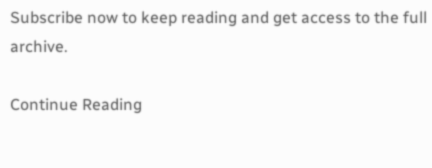Subscribe now to keep reading and get access to the full archive.

Continue Reading